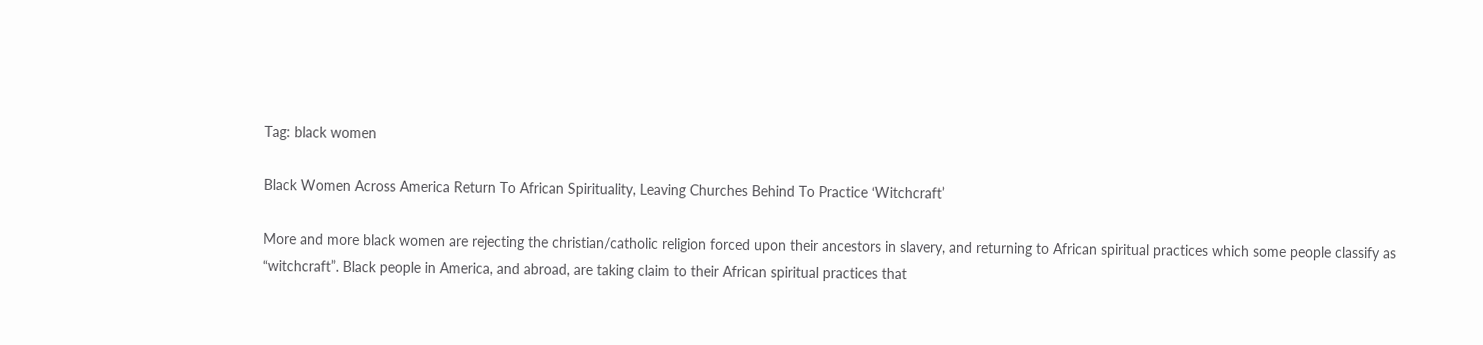Tag: black women

Black Women Across America Return To African Spirituality, Leaving Churches Behind To Practice ‘Witchcraft’

More and more black women are rejecting the christian/catholic religion forced upon their ancestors in slavery, and returning to African spiritual practices which some people classify as “witchcraft”. Black people in America, and abroad, are taking claim to their African spiritual practices that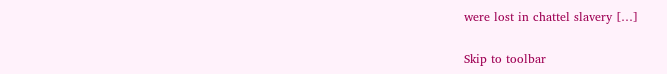were lost in chattel slavery […]

Skip to toolbar